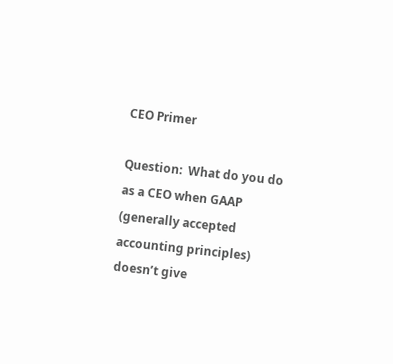CEO Primer

Question:  What do you do as a CEO when GAAP (generally accepted accounting principles) doesn’t give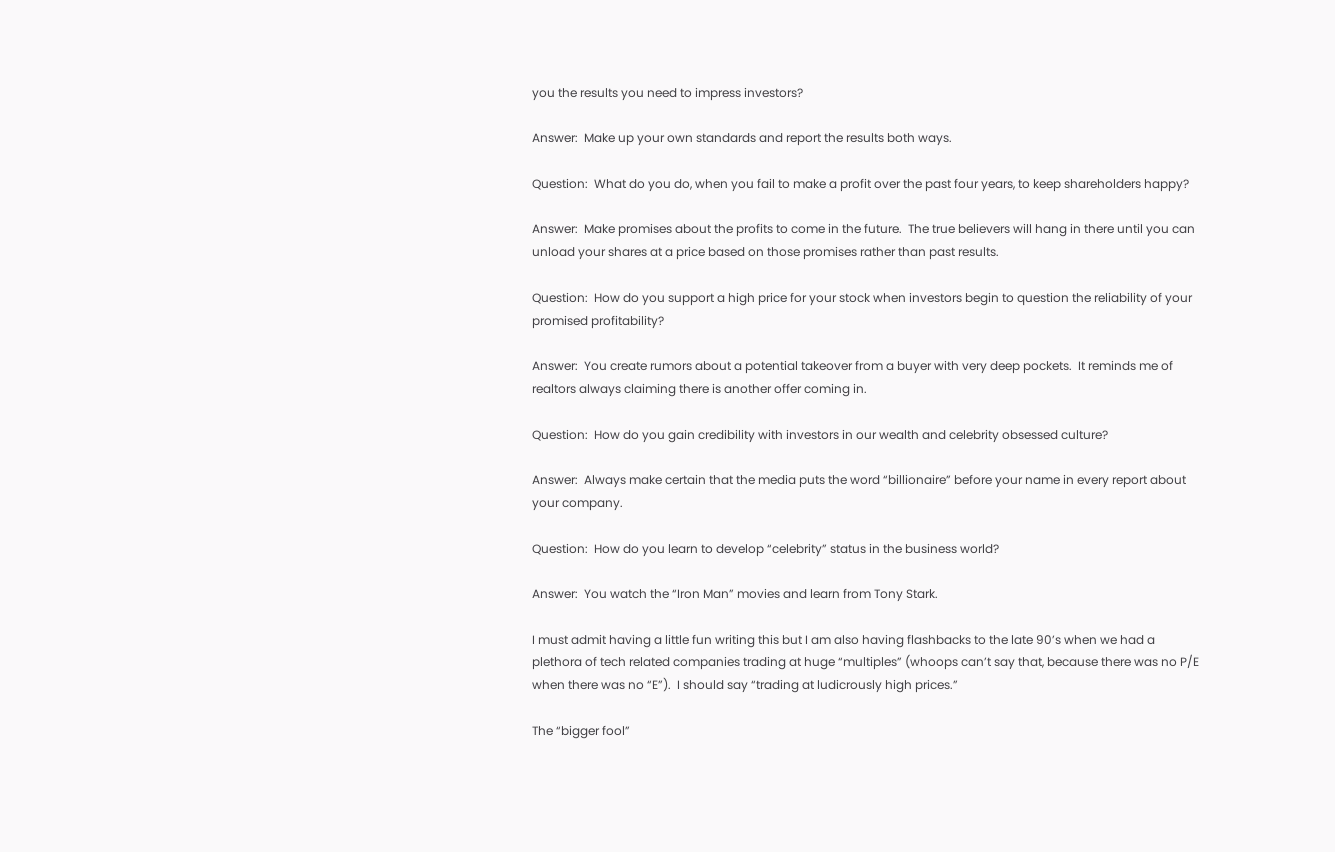you the results you need to impress investors?

Answer:  Make up your own standards and report the results both ways.

Question:  What do you do, when you fail to make a profit over the past four years, to keep shareholders happy?

Answer:  Make promises about the profits to come in the future.  The true believers will hang in there until you can unload your shares at a price based on those promises rather than past results.

Question:  How do you support a high price for your stock when investors begin to question the reliability of your promised profitability?

Answer:  You create rumors about a potential takeover from a buyer with very deep pockets.  It reminds me of realtors always claiming there is another offer coming in.

Question:  How do you gain credibility with investors in our wealth and celebrity obsessed culture?

Answer:  Always make certain that the media puts the word “billionaire” before your name in every report about your company.

Question:  How do you learn to develop “celebrity” status in the business world?

Answer:  You watch the “Iron Man” movies and learn from Tony Stark.

I must admit having a little fun writing this but I am also having flashbacks to the late 90’s when we had a plethora of tech related companies trading at huge “multiples” (whoops can’t say that, because there was no P/E when there was no “E”).  I should say “trading at ludicrously high prices.”

The “bigger fool”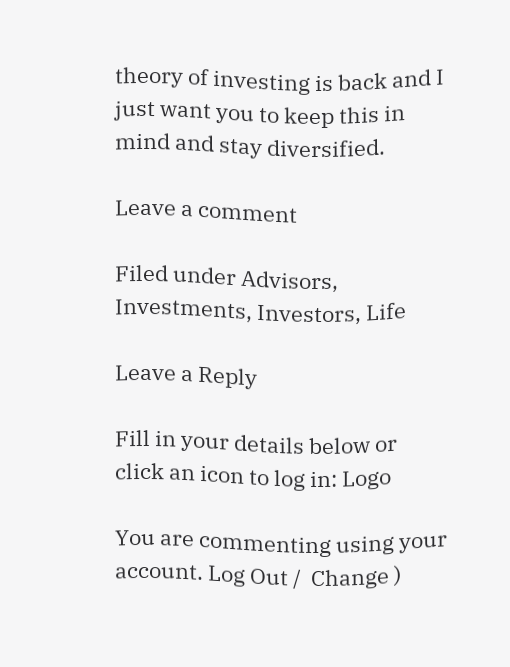theory of investing is back and I just want you to keep this in mind and stay diversified.

Leave a comment

Filed under Advisors, Investments, Investors, Life

Leave a Reply

Fill in your details below or click an icon to log in: Logo

You are commenting using your account. Log Out /  Change )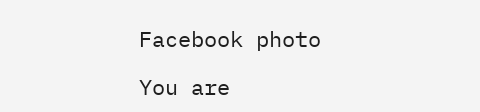Facebook photo

You are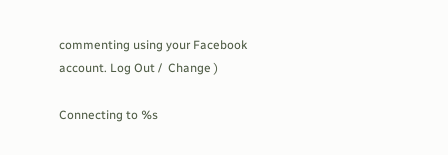commenting using your Facebook account. Log Out /  Change )

Connecting to %s